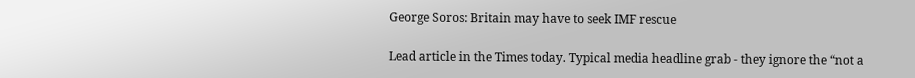George Soros: Britain may have to seek IMF rescue

Lead article in the Times today. Typical media headline grab - they ignore the “not a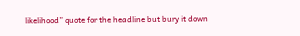likelihood” quote for the headline but bury it down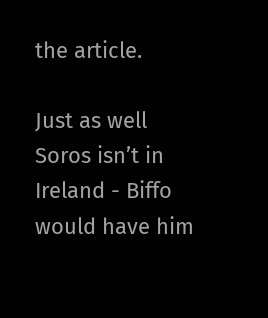the article.

Just as well Soros isn’t in Ireland - Biffo would have him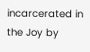incarcerated in the Joy by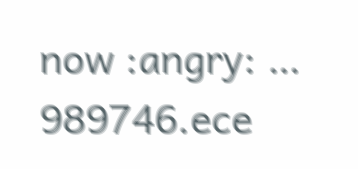now :angry: … 989746.ece